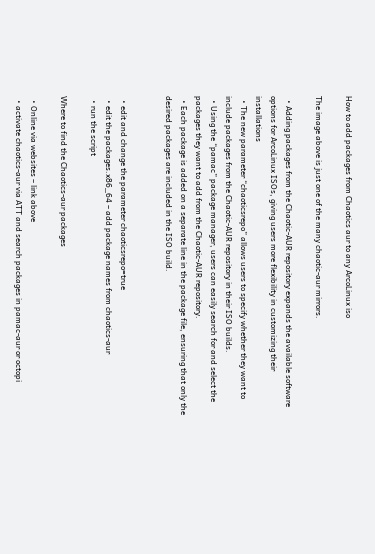How to add packages from Chaotics aur to any ArcoLinux iso

The image above is just one of the many chaotic-aur mirrors.

  • Adding packages from the Chaotic-AUR repository expands the available software options for ArcoLinux ISOs, giving users more flexibility in customizing their installations
  • The new parameter “chaoticsrepo” allows users to specify whether they want to include packages from the Chaotic-AUR repository in their ISO builds.
  • Using the “pamac” package manager, users can easily search for and select the packages they want to add from the Chaotic-AUR repository.
  • Each package is added on a separate line in the package file, ensuring that only the desired packages are included in the ISO build.


  • edit and change the parameter chaoticsrepo=true
  • edit the packages.x86_64 – add package names from chaotics-aur
  • run the script

Where to find the Chaotics-aur packages

  • Online via websites – link above
  • activate chaotics-aur via ATT and search packages in pamac-aur or octopi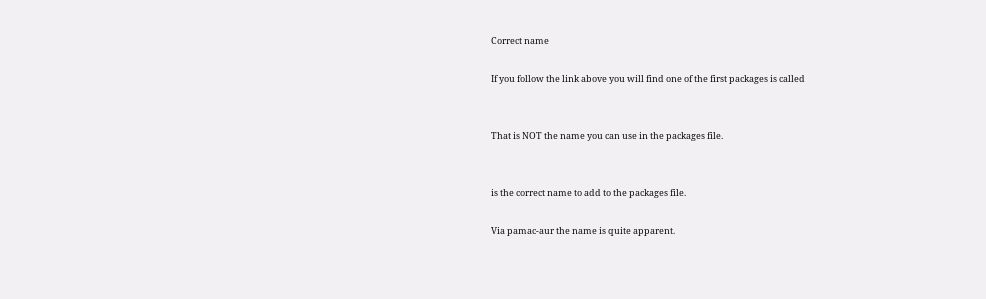Correct name

If you follow the link above you will find one of the first packages is called


That is NOT the name you can use in the packages file.


is the correct name to add to the packages file.

Via pamac-aur the name is quite apparent.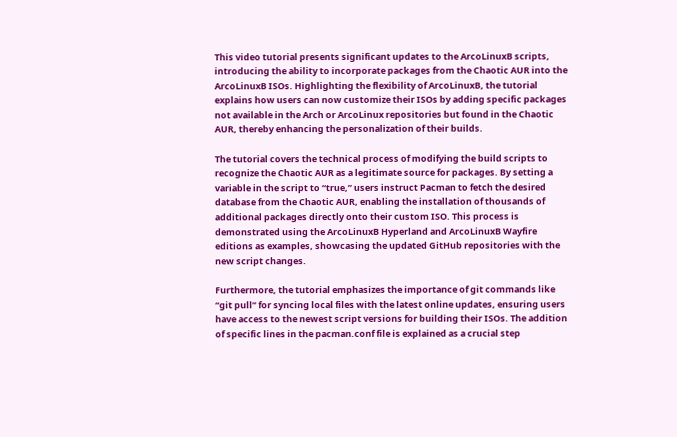This video tutorial presents significant updates to the ArcoLinuxB scripts, introducing the ability to incorporate packages from the Chaotic AUR into the ArcoLinuxB ISOs. Highlighting the flexibility of ArcoLinuxB, the tutorial explains how users can now customize their ISOs by adding specific packages not available in the Arch or ArcoLinux repositories but found in the Chaotic AUR, thereby enhancing the personalization of their builds.

The tutorial covers the technical process of modifying the build scripts to recognize the Chaotic AUR as a legitimate source for packages. By setting a variable in the script to “true,” users instruct Pacman to fetch the desired database from the Chaotic AUR, enabling the installation of thousands of additional packages directly onto their custom ISO. This process is demonstrated using the ArcoLinuxB Hyperland and ArcoLinuxB Wayfire editions as examples, showcasing the updated GitHub repositories with the new script changes.

Furthermore, the tutorial emphasizes the importance of git commands like “git pull” for syncing local files with the latest online updates, ensuring users have access to the newest script versions for building their ISOs. The addition of specific lines in the pacman.conf file is explained as a crucial step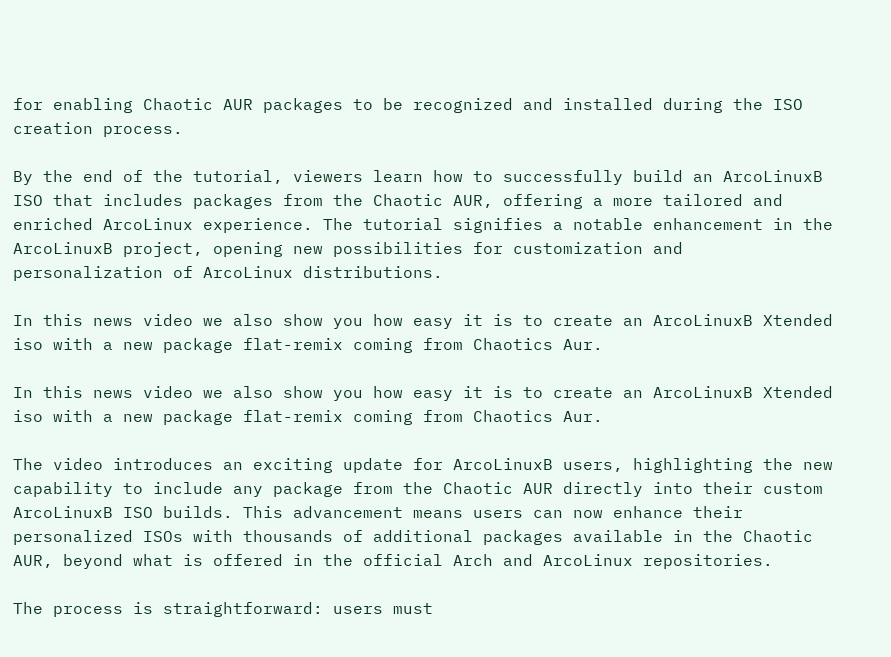for enabling Chaotic AUR packages to be recognized and installed during the ISO creation process.

By the end of the tutorial, viewers learn how to successfully build an ArcoLinuxB ISO that includes packages from the Chaotic AUR, offering a more tailored and enriched ArcoLinux experience. The tutorial signifies a notable enhancement in the ArcoLinuxB project, opening new possibilities for customization and personalization of ArcoLinux distributions.

In this news video we also show you how easy it is to create an ArcoLinuxB Xtended iso with a new package flat-remix coming from Chaotics Aur.

In this news video we also show you how easy it is to create an ArcoLinuxB Xtended iso with a new package flat-remix coming from Chaotics Aur.

The video introduces an exciting update for ArcoLinuxB users, highlighting the new capability to include any package from the Chaotic AUR directly into their custom ArcoLinuxB ISO builds. This advancement means users can now enhance their personalized ISOs with thousands of additional packages available in the Chaotic AUR, beyond what is offered in the official Arch and ArcoLinux repositories.

The process is straightforward: users must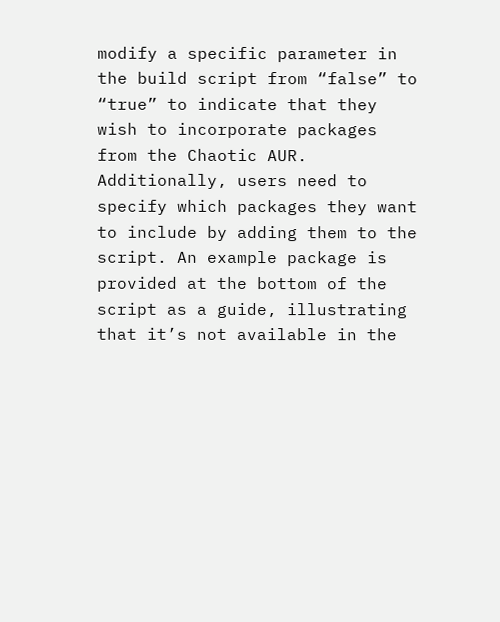modify a specific parameter in the build script from “false” to “true” to indicate that they wish to incorporate packages from the Chaotic AUR. Additionally, users need to specify which packages they want to include by adding them to the script. An example package is provided at the bottom of the script as a guide, illustrating that it’s not available in the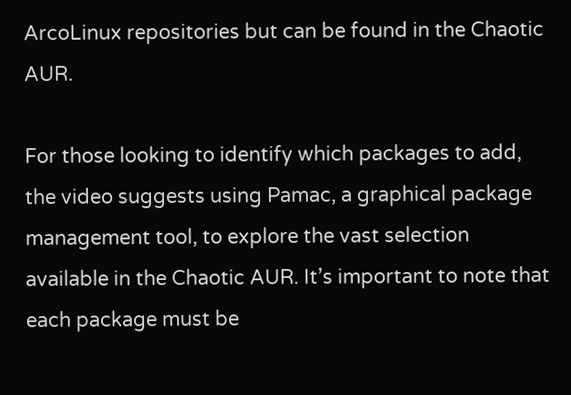ArcoLinux repositories but can be found in the Chaotic AUR.

For those looking to identify which packages to add, the video suggests using Pamac, a graphical package management tool, to explore the vast selection available in the Chaotic AUR. It’s important to note that each package must be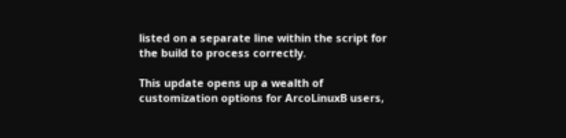listed on a separate line within the script for the build to process correctly.

This update opens up a wealth of customization options for ArcoLinuxB users,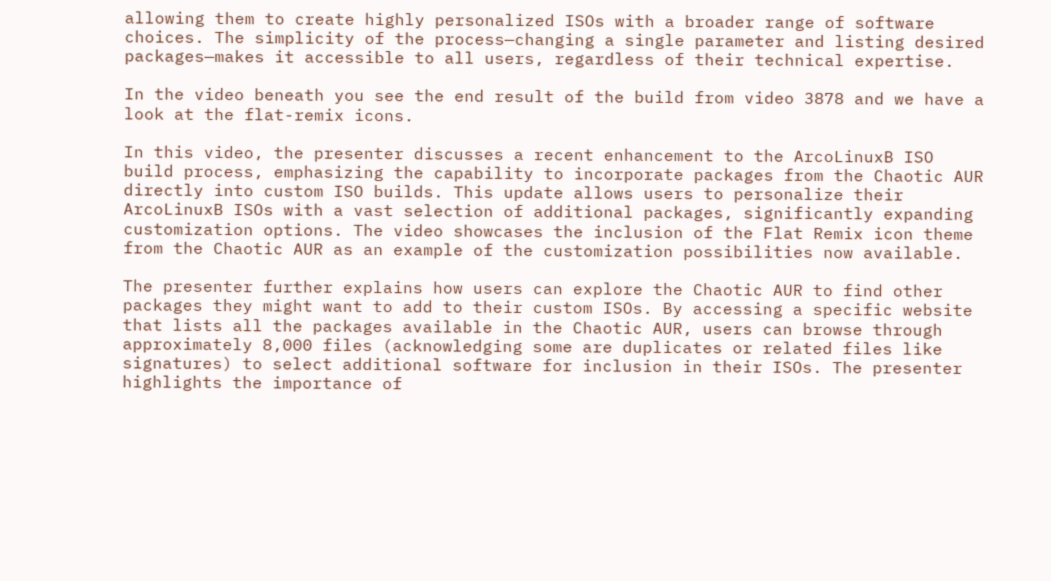allowing them to create highly personalized ISOs with a broader range of software choices. The simplicity of the process—changing a single parameter and listing desired packages—makes it accessible to all users, regardless of their technical expertise.

In the video beneath you see the end result of the build from video 3878 and we have a look at the flat-remix icons.

In this video, the presenter discusses a recent enhancement to the ArcoLinuxB ISO build process, emphasizing the capability to incorporate packages from the Chaotic AUR directly into custom ISO builds. This update allows users to personalize their ArcoLinuxB ISOs with a vast selection of additional packages, significantly expanding customization options. The video showcases the inclusion of the Flat Remix icon theme from the Chaotic AUR as an example of the customization possibilities now available.

The presenter further explains how users can explore the Chaotic AUR to find other packages they might want to add to their custom ISOs. By accessing a specific website that lists all the packages available in the Chaotic AUR, users can browse through approximately 8,000 files (acknowledging some are duplicates or related files like signatures) to select additional software for inclusion in their ISOs. The presenter highlights the importance of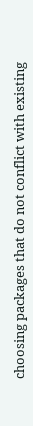choosing packages that do not conflict with existing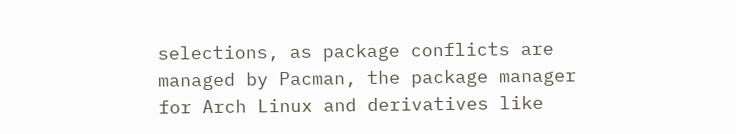selections, as package conflicts are managed by Pacman, the package manager for Arch Linux and derivatives like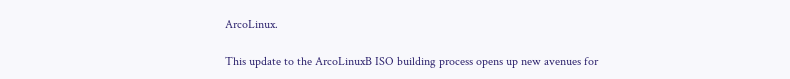ArcoLinux.

This update to the ArcoLinuxB ISO building process opens up new avenues for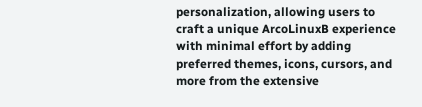personalization, allowing users to craft a unique ArcoLinuxB experience with minimal effort by adding preferred themes, icons, cursors, and more from the extensive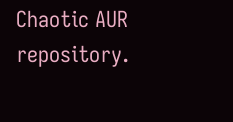Chaotic AUR repository.